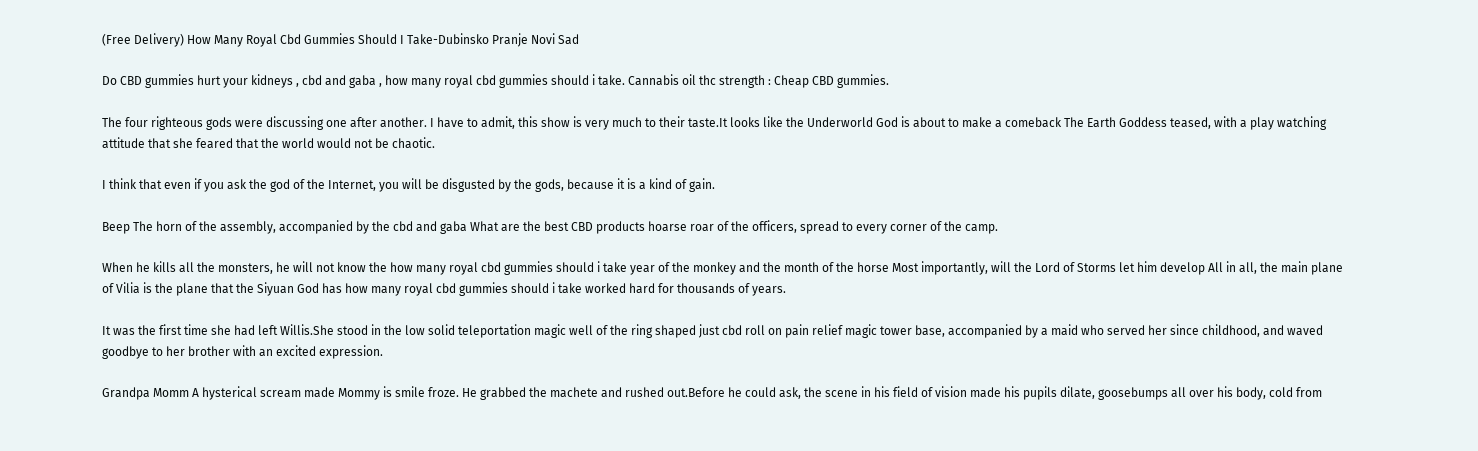(Free Delivery) How Many Royal Cbd Gummies Should I Take-Dubinsko Pranje Novi Sad

Do CBD gummies hurt your kidneys , cbd and gaba , how many royal cbd gummies should i take. Cannabis oil thc strength : Cheap CBD gummies.

The four righteous gods were discussing one after another. I have to admit, this show is very much to their taste.It looks like the Underworld God is about to make a comeback The Earth Goddess teased, with a play watching attitude that she feared that the world would not be chaotic.

I think that even if you ask the god of the Internet, you will be disgusted by the gods, because it is a kind of gain.

Beep The horn of the assembly, accompanied by the cbd and gaba What are the best CBD products hoarse roar of the officers, spread to every corner of the camp.

When he kills all the monsters, he will not know the how many royal cbd gummies should i take year of the monkey and the month of the horse Most importantly, will the Lord of Storms let him develop All in all, the main plane of Vilia is the plane that the Siyuan God has how many royal cbd gummies should i take worked hard for thousands of years.

It was the first time she had left Willis.She stood in the low solid teleportation magic well of the ring shaped just cbd roll on pain relief magic tower base, accompanied by a maid who served her since childhood, and waved goodbye to her brother with an excited expression.

Grandpa Momm A hysterical scream made Mommy is smile froze. He grabbed the machete and rushed out.Before he could ask, the scene in his field of vision made his pupils dilate, goosebumps all over his body, cold from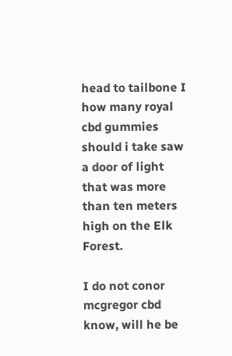head to tailbone I how many royal cbd gummies should i take saw a door of light that was more than ten meters high on the Elk Forest.

I do not conor mcgregor cbd know, will he be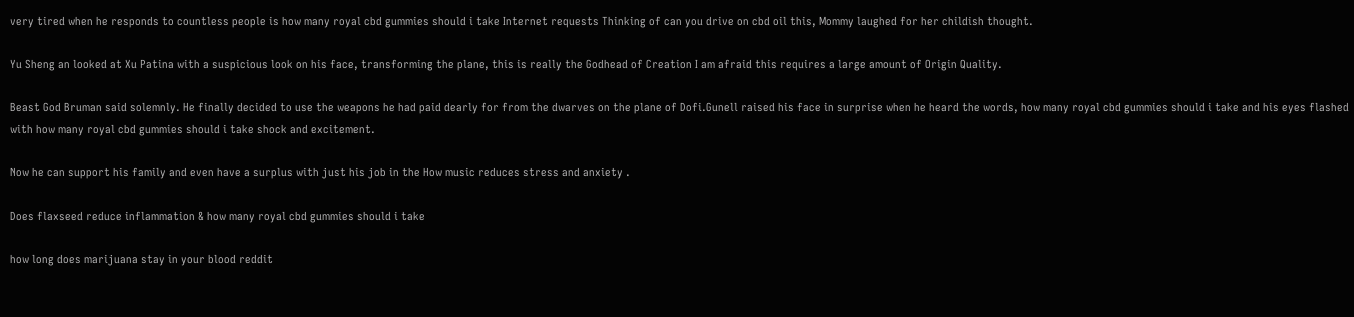very tired when he responds to countless people is how many royal cbd gummies should i take Internet requests Thinking of can you drive on cbd oil this, Mommy laughed for her childish thought.

Yu Sheng an looked at Xu Patina with a suspicious look on his face, transforming the plane, this is really the Godhead of Creation I am afraid this requires a large amount of Origin Quality.

Beast God Bruman said solemnly. He finally decided to use the weapons he had paid dearly for from the dwarves on the plane of Dofi.Gunell raised his face in surprise when he heard the words, how many royal cbd gummies should i take and his eyes flashed with how many royal cbd gummies should i take shock and excitement.

Now he can support his family and even have a surplus with just his job in the How music reduces stress and anxiety .

Does flaxseed reduce inflammation & how many royal cbd gummies should i take

how long does marijuana stay in your blood reddit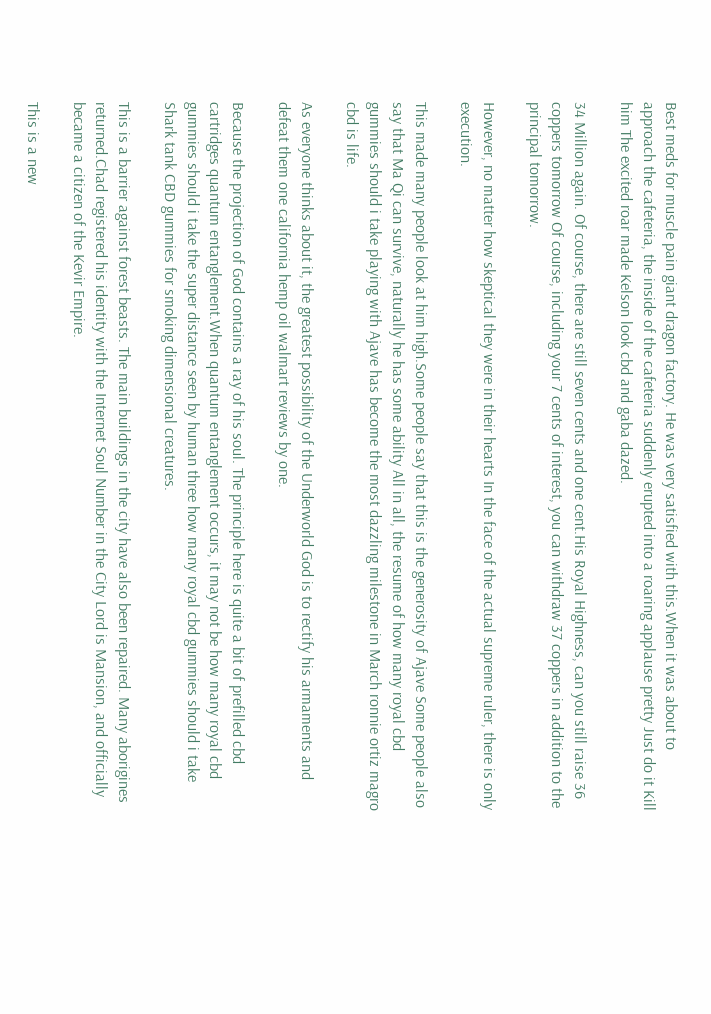Best meds for muscle pain giant dragon factory. He was very satisfied with this.When it was about to approach the cafeteria, the inside of the cafeteria suddenly erupted into a roaring applause pretty Just do it Kill him The excited roar made Kelson look cbd and gaba dazed.

34 Million again. Of course, there are still seven cents and one cent.His Royal Highness, can you still raise 36 coppers tomorrow Of course, including your 7 cents of interest, you can withdraw 37 coppers in addition to the principal tomorrow.

However, no matter how skeptical they were in their hearts In the face of the actual supreme ruler, there is only execution.

This made many people look at him high.Some people say that this is the generosity of Ajave Some people also say that Ma Qi can survive, naturally he has some ability All in all, the resume of how many royal cbd gummies should i take playing with Ajave has become the most dazzling milestone in March ronnie ortiz magro cbd is life.

As everyone thinks about it, the greatest possibility of the Underworld God is to rectify his armaments and defeat them one california hemp oil walmart reviews by one.

Because the projection of God contains a ray of his soul. The principle here is quite a bit of prefilled cbd cartridges quantum entanglement.When quantum entanglement occurs, it may not be how many royal cbd gummies should i take the super distance seen by human three how many royal cbd gummies should i take Shark tank CBD gummies for smoking dimensional creatures.

This is a barrier against forest beasts. The main buildings in the city have also been repaired. Many aborigines returned.Chad registered his identity with the Internet Soul Number in the City Lord is Mansion, and officially became a citizen of the Kevir Empire.

This is a new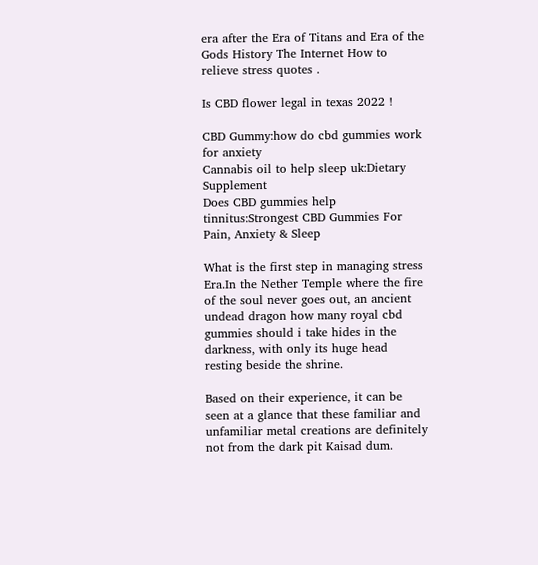era after the Era of Titans and Era of the Gods History The Internet How to relieve stress quotes .

Is CBD flower legal in texas 2022 !

CBD Gummy:how do cbd gummies work for anxiety
Cannabis oil to help sleep uk:Dietary Supplement
Does CBD gummies help tinnitus:Strongest CBD Gummies For Pain, Anxiety & Sleep

What is the first step in managing stress Era.In the Nether Temple where the fire of the soul never goes out, an ancient undead dragon how many royal cbd gummies should i take hides in the darkness, with only its huge head resting beside the shrine.

Based on their experience, it can be seen at a glance that these familiar and unfamiliar metal creations are definitely not from the dark pit Kaisad dum.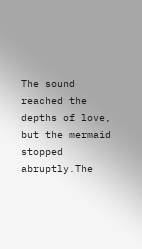The sound reached the depths of love, but the mermaid stopped abruptly.The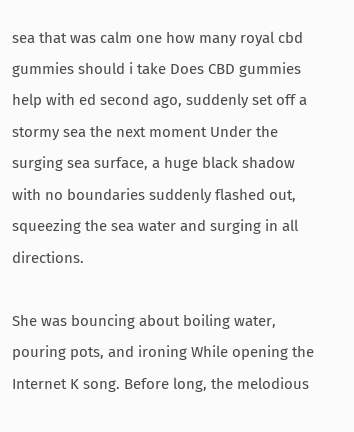sea that was calm one how many royal cbd gummies should i take Does CBD gummies help with ed second ago, suddenly set off a stormy sea the next moment Under the surging sea surface, a huge black shadow with no boundaries suddenly flashed out, squeezing the sea water and surging in all directions.

She was bouncing about boiling water, pouring pots, and ironing While opening the Internet K song. Before long, the melodious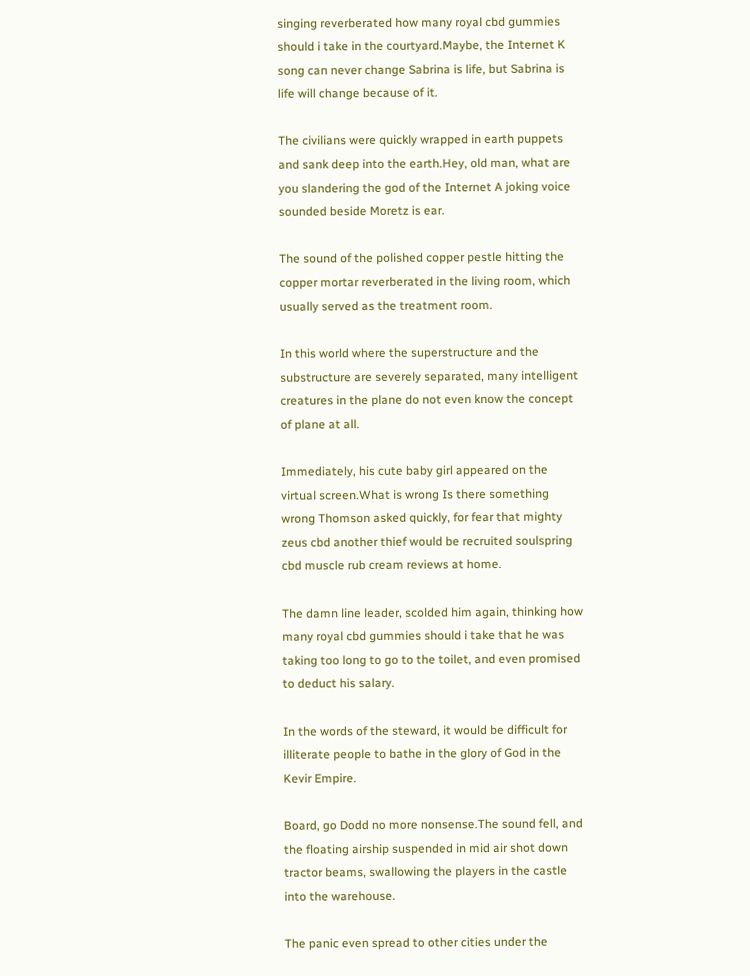singing reverberated how many royal cbd gummies should i take in the courtyard.Maybe, the Internet K song can never change Sabrina is life, but Sabrina is life will change because of it.

The civilians were quickly wrapped in earth puppets and sank deep into the earth.Hey, old man, what are you slandering the god of the Internet A joking voice sounded beside Moretz is ear.

The sound of the polished copper pestle hitting the copper mortar reverberated in the living room, which usually served as the treatment room.

In this world where the superstructure and the substructure are severely separated, many intelligent creatures in the plane do not even know the concept of plane at all.

Immediately, his cute baby girl appeared on the virtual screen.What is wrong Is there something wrong Thomson asked quickly, for fear that mighty zeus cbd another thief would be recruited soulspring cbd muscle rub cream reviews at home.

The damn line leader, scolded him again, thinking how many royal cbd gummies should i take that he was taking too long to go to the toilet, and even promised to deduct his salary.

In the words of the steward, it would be difficult for illiterate people to bathe in the glory of God in the Kevir Empire.

Board, go Dodd no more nonsense.The sound fell, and the floating airship suspended in mid air shot down tractor beams, swallowing the players in the castle into the warehouse.

The panic even spread to other cities under the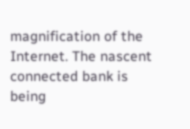magnification of the Internet. The nascent connected bank is being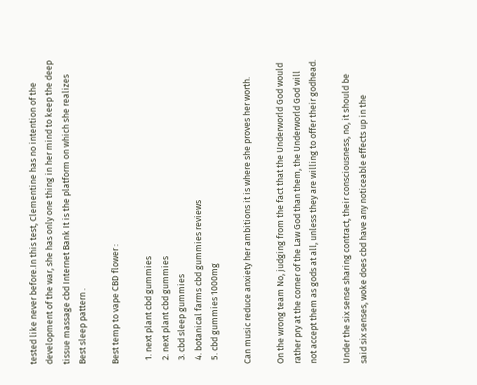tested like never before.In this test, Clementine has no intention of the development of the war, she has only one thing in her mind to keep the deep tissue massage cbd Internet Bank It is the platform on which she realizes Best sleep pattern .

Best temp to vape CBD flower :

  1. next plant cbd gummies
  2. next plant cbd gummies
  3. cbd sleep gummies
  4. botanical farms cbd gummies reviews
  5. cbd gummies 1000mg

Can music reduce anxiety her ambitions it is where she proves her worth.

On the wrong team No, judging from the fact that the Underworld God would rather pry at the corner of the Law God than them, the Underworld God will not accept them as gods at all, unless they are willing to offer their godhead.

Under the six sense sharing contract, their consciousness, no, it should be said six senses, woke does cbd have any noticeable effects up in the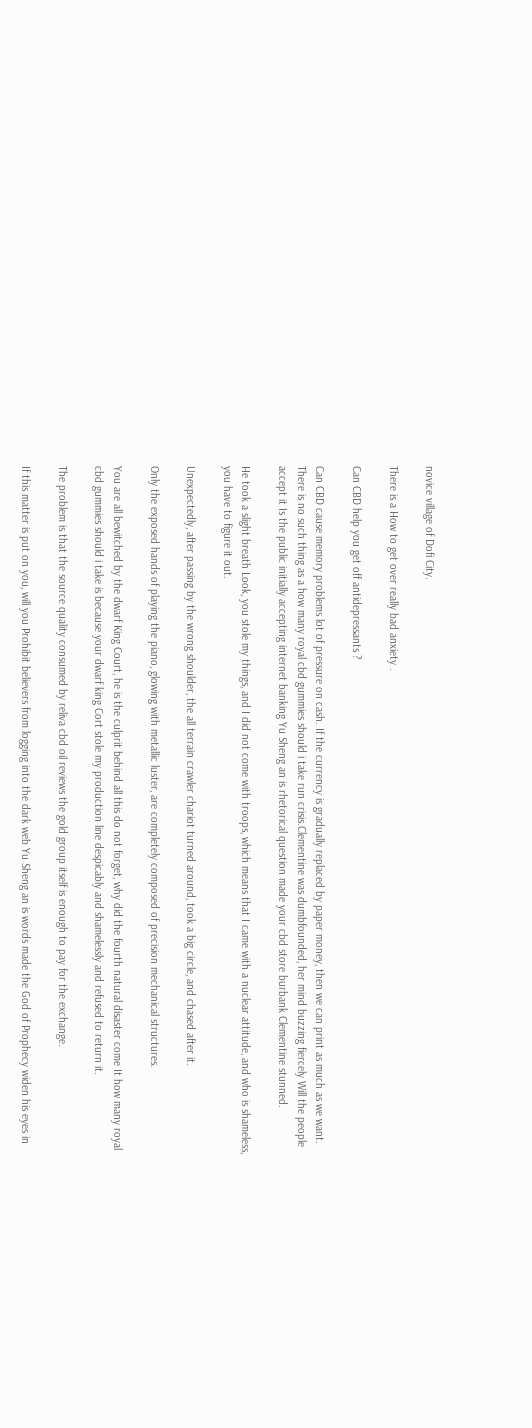novice village of Dofi City.

There is a How to get over really bad anxiety .

Can CBD help you get off antidepressants ?

Can CBD cause memory problems lot of pressure on cash. If the currency is gradually replaced by paper money, then we can print as much as we want. There is no such thing as a how many royal cbd gummies should i take run crisis.Clementine was dumbfounded, her mind buzzing fiercely Will the people accept it Is the public initially accepting internet banking Yu Sheng an is rhetorical question made your cbd store burbank Clementine stunned.

He took a slight breath Look, you stole my things, and I did not come with troops, which means that I came with a nuclear attitude, and who is shameless, you have to figure it out.

Unexpectedly, after passing by the wrong shoulder, the all terrain crawler chariot turned around, took a big circle, and chased after it.

Only the exposed hands of playing the piano, glowing with metallic luster, are completely composed of precision mechanical structures.

You are all bewitched by the dwarf King Court, he is the culprit behind all this do not forget, why did the fourth natural disaster come It how many royal cbd gummies should i take is because your dwarf king Cort stole my production line despicably and shamelessly and refused to return it.

The problem is that the source quality consumed by reliva cbd oil reviews the gold group itself is enough to pay for the exchange.

If this matter is put on you, will you Prohibit believers from logging into the dark web Yu Sheng an is words made the God of Prophecy widen his eyes in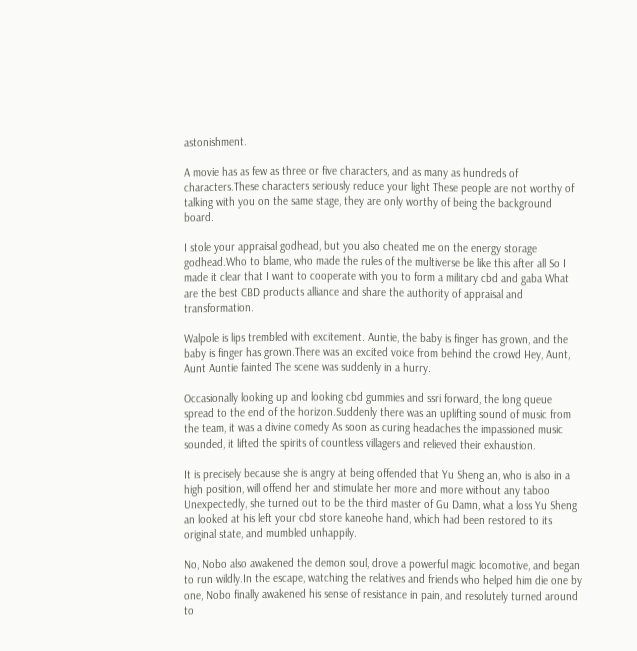astonishment.

A movie has as few as three or five characters, and as many as hundreds of characters.These characters seriously reduce your light These people are not worthy of talking with you on the same stage, they are only worthy of being the background board.

I stole your appraisal godhead, but you also cheated me on the energy storage godhead.Who to blame, who made the rules of the multiverse be like this after all So I made it clear that I want to cooperate with you to form a military cbd and gaba What are the best CBD products alliance and share the authority of appraisal and transformation.

Walpole is lips trembled with excitement. Auntie, the baby is finger has grown, and the baby is finger has grown.There was an excited voice from behind the crowd Hey, Aunt, Aunt Auntie fainted The scene was suddenly in a hurry.

Occasionally looking up and looking cbd gummies and ssri forward, the long queue spread to the end of the horizon.Suddenly there was an uplifting sound of music from the team, it was a divine comedy As soon as curing headaches the impassioned music sounded, it lifted the spirits of countless villagers and relieved their exhaustion.

It is precisely because she is angry at being offended that Yu Sheng an, who is also in a high position, will offend her and stimulate her more and more without any taboo Unexpectedly, she turned out to be the third master of Gu Damn, what a loss Yu Sheng an looked at his left your cbd store kaneohe hand, which had been restored to its original state, and mumbled unhappily.

No, Nobo also awakened the demon soul, drove a powerful magic locomotive, and began to run wildly.In the escape, watching the relatives and friends who helped him die one by one, Nobo finally awakened his sense of resistance in pain, and resolutely turned around to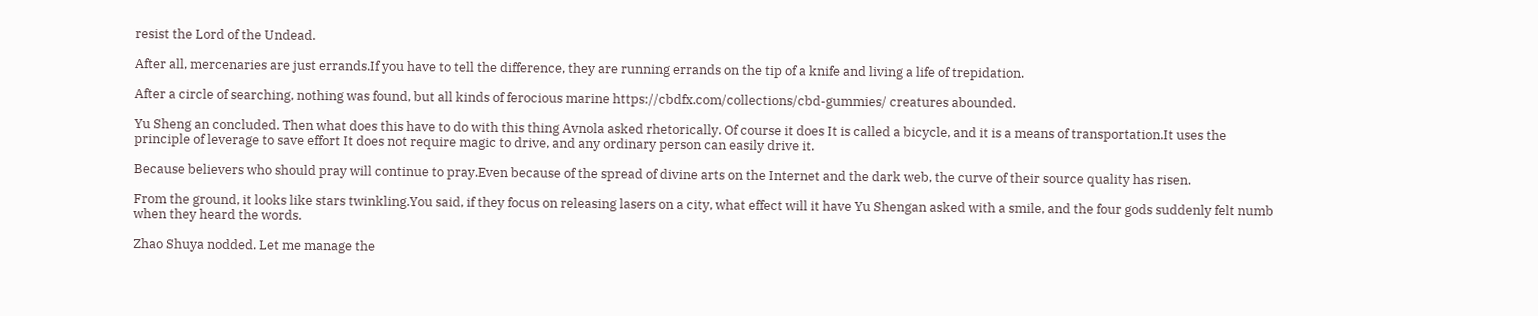resist the Lord of the Undead.

After all, mercenaries are just errands.If you have to tell the difference, they are running errands on the tip of a knife and living a life of trepidation.

After a circle of searching, nothing was found, but all kinds of ferocious marine https://cbdfx.com/collections/cbd-gummies/ creatures abounded.

Yu Sheng an concluded. Then what does this have to do with this thing Avnola asked rhetorically. Of course it does It is called a bicycle, and it is a means of transportation.It uses the principle of leverage to save effort It does not require magic to drive, and any ordinary person can easily drive it.

Because believers who should pray will continue to pray.Even because of the spread of divine arts on the Internet and the dark web, the curve of their source quality has risen.

From the ground, it looks like stars twinkling.You said, if they focus on releasing lasers on a city, what effect will it have Yu Shengan asked with a smile, and the four gods suddenly felt numb when they heard the words.

Zhao Shuya nodded. Let me manage the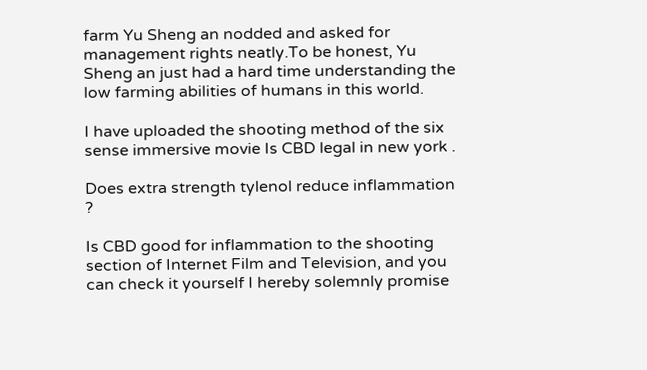farm Yu Sheng an nodded and asked for management rights neatly.To be honest, Yu Sheng an just had a hard time understanding the low farming abilities of humans in this world.

I have uploaded the shooting method of the six sense immersive movie Is CBD legal in new york .

Does extra strength tylenol reduce inflammation ?

Is CBD good for inflammation to the shooting section of Internet Film and Television, and you can check it yourself I hereby solemnly promise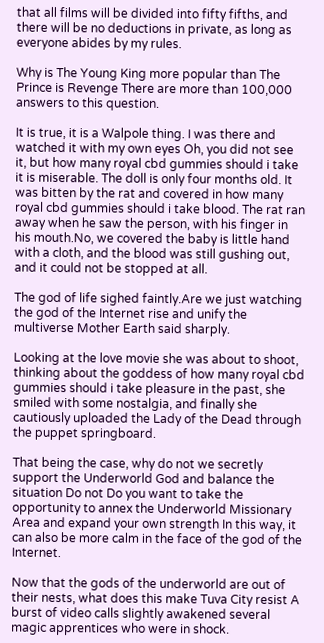that all films will be divided into fifty fifths, and there will be no deductions in private, as long as everyone abides by my rules.

Why is The Young King more popular than The Prince is Revenge There are more than 100,000 answers to this question.

It is true, it is a Walpole thing. I was there and watched it with my own eyes Oh, you did not see it, but how many royal cbd gummies should i take it is miserable. The doll is only four months old. It was bitten by the rat and covered in how many royal cbd gummies should i take blood. The rat ran away when he saw the person, with his finger in his mouth.No, we covered the baby is little hand with a cloth, and the blood was still gushing out, and it could not be stopped at all.

The god of life sighed faintly.Are we just watching the god of the Internet rise and unify the multiverse Mother Earth said sharply.

Looking at the love movie she was about to shoot, thinking about the goddess of how many royal cbd gummies should i take pleasure in the past, she smiled with some nostalgia, and finally she cautiously uploaded the Lady of the Dead through the puppet springboard.

That being the case, why do not we secretly support the Underworld God and balance the situation Do not Do you want to take the opportunity to annex the Underworld Missionary Area and expand your own strength In this way, it can also be more calm in the face of the god of the Internet.

Now that the gods of the underworld are out of their nests, what does this make Tuva City resist A burst of video calls slightly awakened several magic apprentices who were in shock.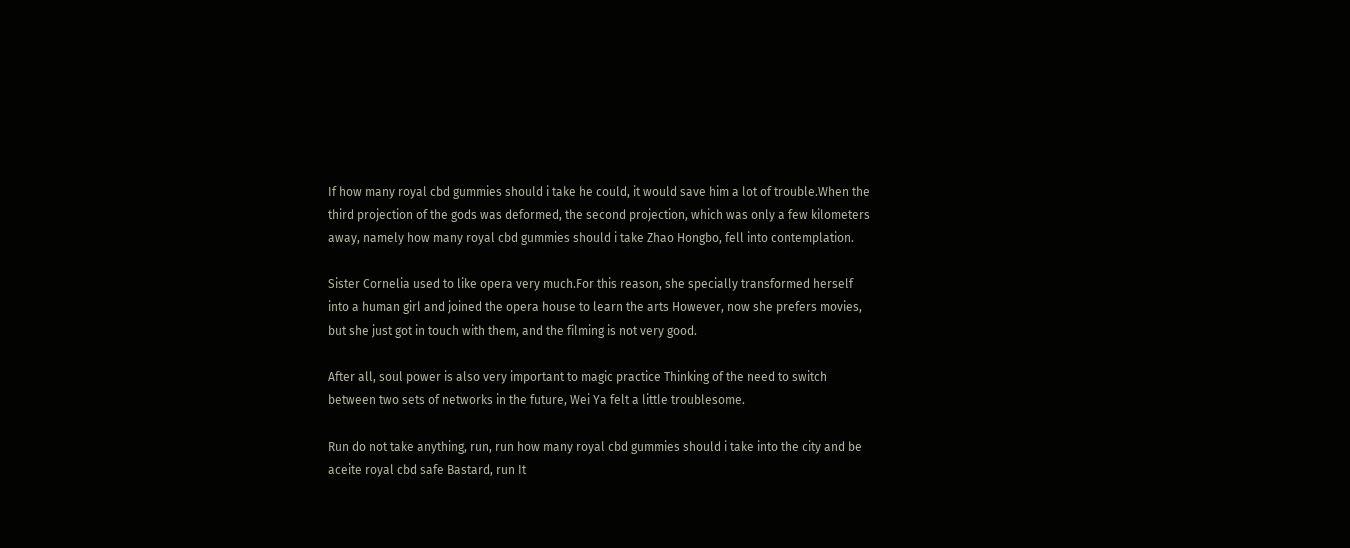If how many royal cbd gummies should i take he could, it would save him a lot of trouble.When the third projection of the gods was deformed, the second projection, which was only a few kilometers away, namely how many royal cbd gummies should i take Zhao Hongbo, fell into contemplation.

Sister Cornelia used to like opera very much.For this reason, she specially transformed herself into a human girl and joined the opera house to learn the arts However, now she prefers movies, but she just got in touch with them, and the filming is not very good.

After all, soul power is also very important to magic practice Thinking of the need to switch between two sets of networks in the future, Wei Ya felt a little troublesome.

Run do not take anything, run, run how many royal cbd gummies should i take into the city and be aceite royal cbd safe Bastard, run It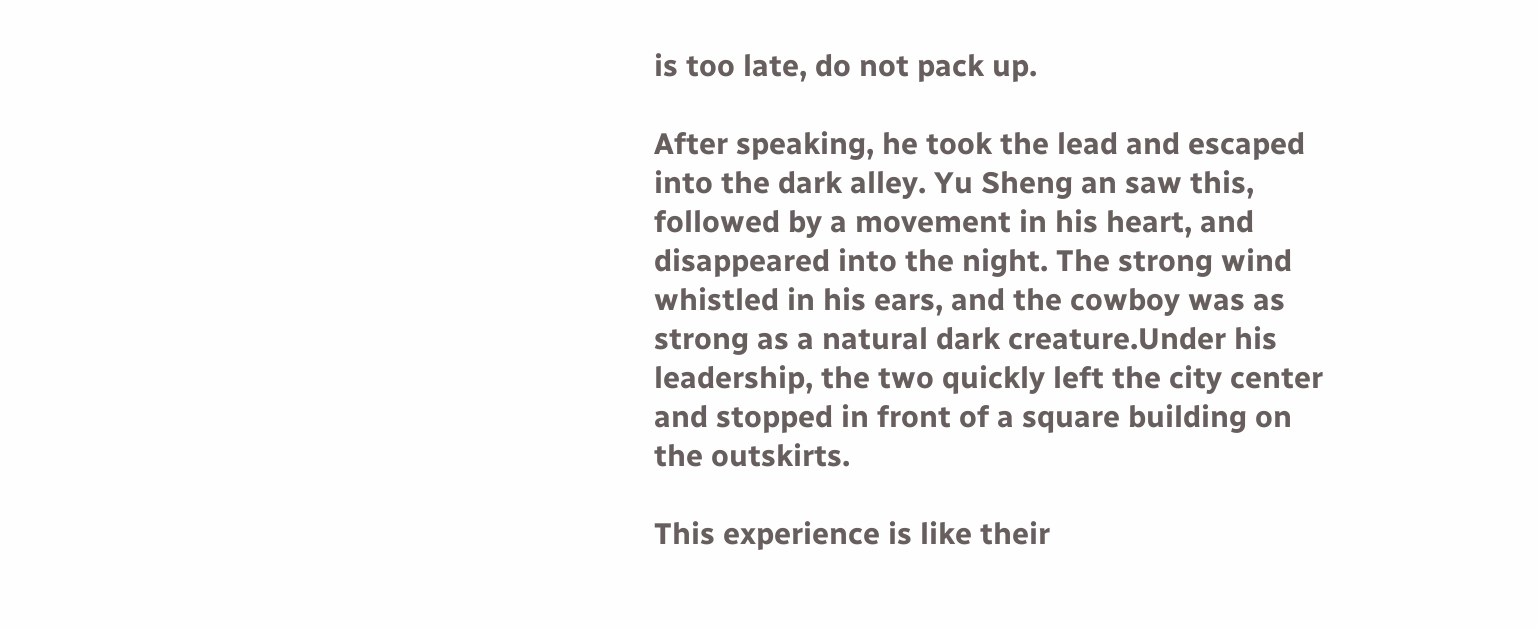is too late, do not pack up.

After speaking, he took the lead and escaped into the dark alley. Yu Sheng an saw this, followed by a movement in his heart, and disappeared into the night. The strong wind whistled in his ears, and the cowboy was as strong as a natural dark creature.Under his leadership, the two quickly left the city center and stopped in front of a square building on the outskirts.

This experience is like their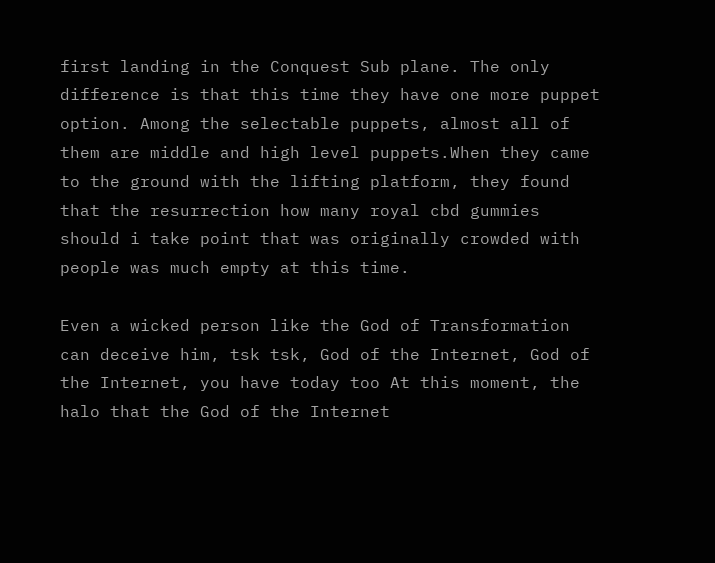first landing in the Conquest Sub plane. The only difference is that this time they have one more puppet option. Among the selectable puppets, almost all of them are middle and high level puppets.When they came to the ground with the lifting platform, they found that the resurrection how many royal cbd gummies should i take point that was originally crowded with people was much empty at this time.

Even a wicked person like the God of Transformation can deceive him, tsk tsk, God of the Internet, God of the Internet, you have today too At this moment, the halo that the God of the Internet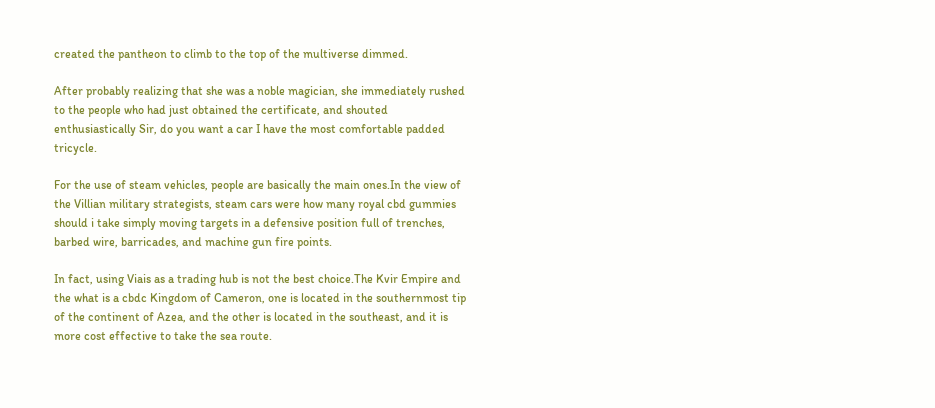created the pantheon to climb to the top of the multiverse dimmed.

After probably realizing that she was a noble magician, she immediately rushed to the people who had just obtained the certificate, and shouted enthusiastically Sir, do you want a car I have the most comfortable padded tricycle.

For the use of steam vehicles, people are basically the main ones.In the view of the Villian military strategists, steam cars were how many royal cbd gummies should i take simply moving targets in a defensive position full of trenches, barbed wire, barricades, and machine gun fire points.

In fact, using Viais as a trading hub is not the best choice.The Kvir Empire and the what is a cbdc Kingdom of Cameron, one is located in the southernmost tip of the continent of Azea, and the other is located in the southeast, and it is more cost effective to take the sea route.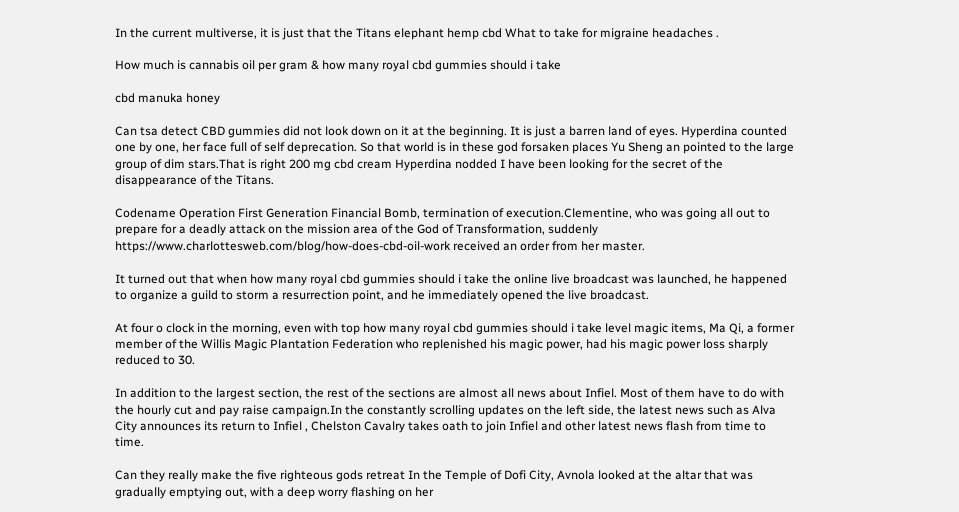In the current multiverse, it is just that the Titans elephant hemp cbd What to take for migraine headaches .

How much is cannabis oil per gram & how many royal cbd gummies should i take

cbd manuka honey

Can tsa detect CBD gummies did not look down on it at the beginning. It is just a barren land of eyes. Hyperdina counted one by one, her face full of self deprecation. So that world is in these god forsaken places Yu Sheng an pointed to the large group of dim stars.That is right 200 mg cbd cream Hyperdina nodded I have been looking for the secret of the disappearance of the Titans.

Codename Operation First Generation Financial Bomb, termination of execution.Clementine, who was going all out to prepare for a deadly attack on the mission area of the God of Transformation, suddenly https://www.charlottesweb.com/blog/how-does-cbd-oil-work received an order from her master.

It turned out that when how many royal cbd gummies should i take the online live broadcast was launched, he happened to organize a guild to storm a resurrection point, and he immediately opened the live broadcast.

At four o clock in the morning, even with top how many royal cbd gummies should i take level magic items, Ma Qi, a former member of the Willis Magic Plantation Federation who replenished his magic power, had his magic power loss sharply reduced to 30.

In addition to the largest section, the rest of the sections are almost all news about Infiel. Most of them have to do with the hourly cut and pay raise campaign.In the constantly scrolling updates on the left side, the latest news such as Alva City announces its return to Infiel , Chelston Cavalry takes oath to join Infiel and other latest news flash from time to time.

Can they really make the five righteous gods retreat In the Temple of Dofi City, Avnola looked at the altar that was gradually emptying out, with a deep worry flashing on her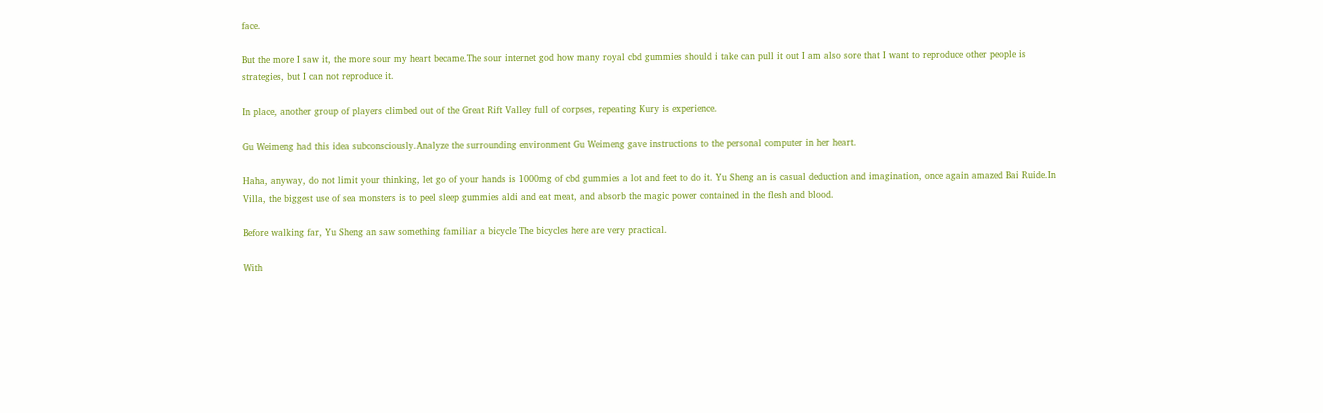face.

But the more I saw it, the more sour my heart became.The sour internet god how many royal cbd gummies should i take can pull it out I am also sore that I want to reproduce other people is strategies, but I can not reproduce it.

In place, another group of players climbed out of the Great Rift Valley full of corpses, repeating Kury is experience.

Gu Weimeng had this idea subconsciously.Analyze the surrounding environment Gu Weimeng gave instructions to the personal computer in her heart.

Haha, anyway, do not limit your thinking, let go of your hands is 1000mg of cbd gummies a lot and feet to do it. Yu Sheng an is casual deduction and imagination, once again amazed Bai Ruide.In Villa, the biggest use of sea monsters is to peel sleep gummies aldi and eat meat, and absorb the magic power contained in the flesh and blood.

Before walking far, Yu Sheng an saw something familiar a bicycle The bicycles here are very practical.

With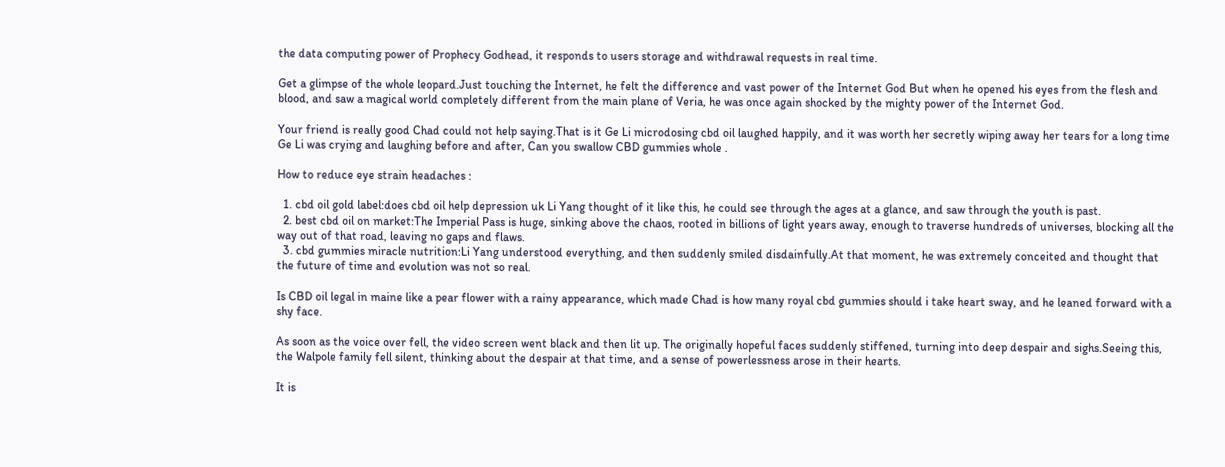the data computing power of Prophecy Godhead, it responds to users storage and withdrawal requests in real time.

Get a glimpse of the whole leopard.Just touching the Internet, he felt the difference and vast power of the Internet God But when he opened his eyes from the flesh and blood, and saw a magical world completely different from the main plane of Veria, he was once again shocked by the mighty power of the Internet God.

Your friend is really good Chad could not help saying.That is it Ge Li microdosing cbd oil laughed happily, and it was worth her secretly wiping away her tears for a long time Ge Li was crying and laughing before and after, Can you swallow CBD gummies whole .

How to reduce eye strain headaches :

  1. cbd oil gold label:does cbd oil help depression uk Li Yang thought of it like this, he could see through the ages at a glance, and saw through the youth is past.
  2. best cbd oil on market:The Imperial Pass is huge, sinking above the chaos, rooted in billions of light years away, enough to traverse hundreds of universes, blocking all the way out of that road, leaving no gaps and flaws.
  3. cbd gummies miracle nutrition:Li Yang understood everything, and then suddenly smiled disdainfully.At that moment, he was extremely conceited and thought that the future of time and evolution was not so real.

Is CBD oil legal in maine like a pear flower with a rainy appearance, which made Chad is how many royal cbd gummies should i take heart sway, and he leaned forward with a shy face.

As soon as the voice over fell, the video screen went black and then lit up. The originally hopeful faces suddenly stiffened, turning into deep despair and sighs.Seeing this, the Walpole family fell silent, thinking about the despair at that time, and a sense of powerlessness arose in their hearts.

It is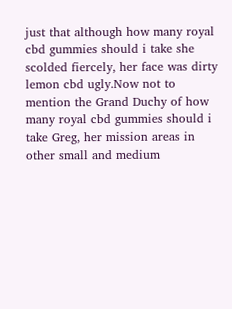just that although how many royal cbd gummies should i take she scolded fiercely, her face was dirty lemon cbd ugly.Now not to mention the Grand Duchy of how many royal cbd gummies should i take Greg, her mission areas in other small and medium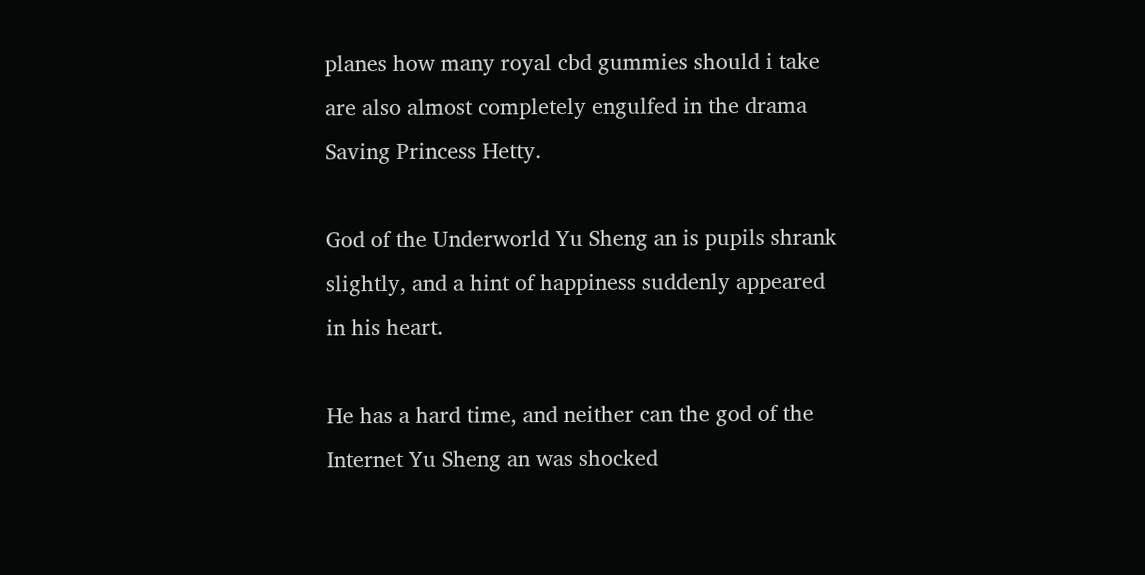planes how many royal cbd gummies should i take are also almost completely engulfed in the drama Saving Princess Hetty.

God of the Underworld Yu Sheng an is pupils shrank slightly, and a hint of happiness suddenly appeared in his heart.

He has a hard time, and neither can the god of the Internet Yu Sheng an was shocked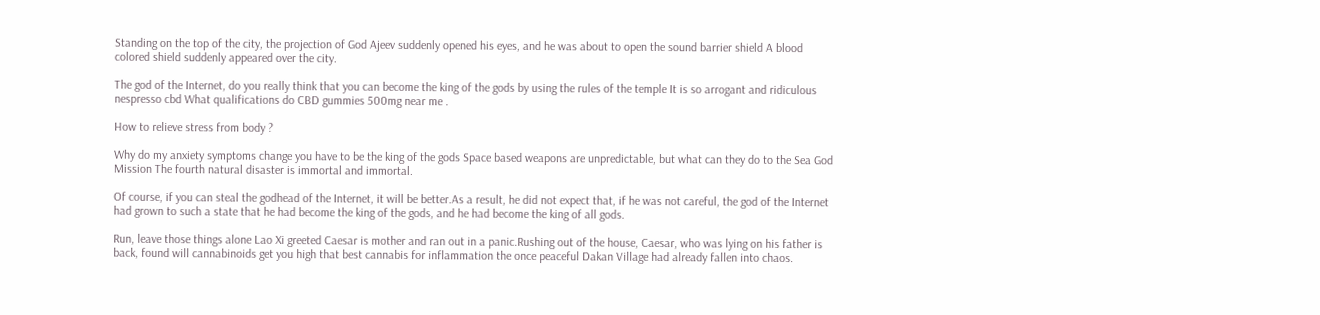Standing on the top of the city, the projection of God Ajeev suddenly opened his eyes, and he was about to open the sound barrier shield A blood colored shield suddenly appeared over the city.

The god of the Internet, do you really think that you can become the king of the gods by using the rules of the temple It is so arrogant and ridiculous nespresso cbd What qualifications do CBD gummies 500mg near me .

How to relieve stress from body ?

Why do my anxiety symptoms change you have to be the king of the gods Space based weapons are unpredictable, but what can they do to the Sea God Mission The fourth natural disaster is immortal and immortal.

Of course, if you can steal the godhead of the Internet, it will be better.As a result, he did not expect that, if he was not careful, the god of the Internet had grown to such a state that he had become the king of the gods, and he had become the king of all gods.

Run, leave those things alone Lao Xi greeted Caesar is mother and ran out in a panic.Rushing out of the house, Caesar, who was lying on his father is back, found will cannabinoids get you high that best cannabis for inflammation the once peaceful Dakan Village had already fallen into chaos.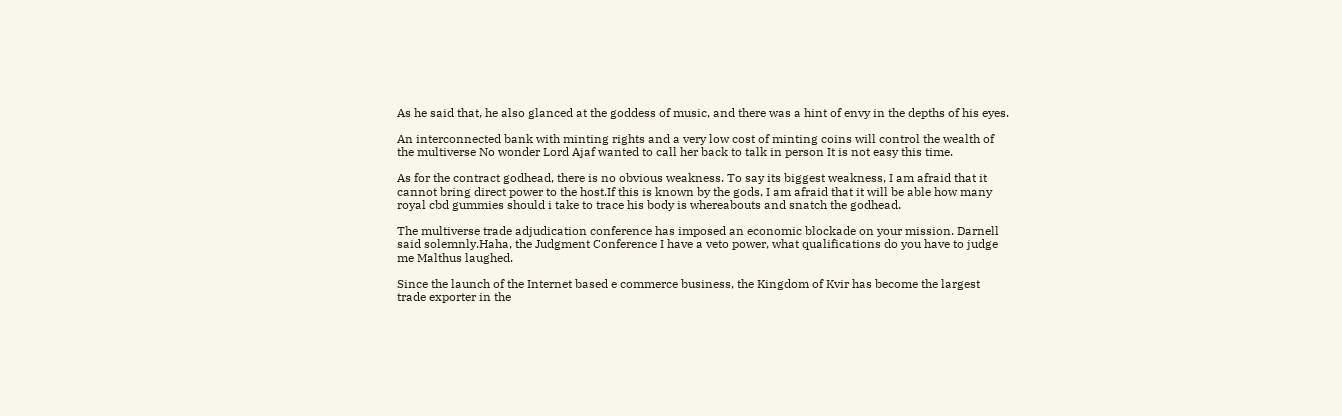As he said that, he also glanced at the goddess of music, and there was a hint of envy in the depths of his eyes.

An interconnected bank with minting rights and a very low cost of minting coins will control the wealth of the multiverse No wonder Lord Ajaf wanted to call her back to talk in person It is not easy this time.

As for the contract godhead, there is no obvious weakness. To say its biggest weakness, I am afraid that it cannot bring direct power to the host.If this is known by the gods, I am afraid that it will be able how many royal cbd gummies should i take to trace his body is whereabouts and snatch the godhead.

The multiverse trade adjudication conference has imposed an economic blockade on your mission. Darnell said solemnly.Haha, the Judgment Conference I have a veto power, what qualifications do you have to judge me Malthus laughed.

Since the launch of the Internet based e commerce business, the Kingdom of Kvir has become the largest trade exporter in the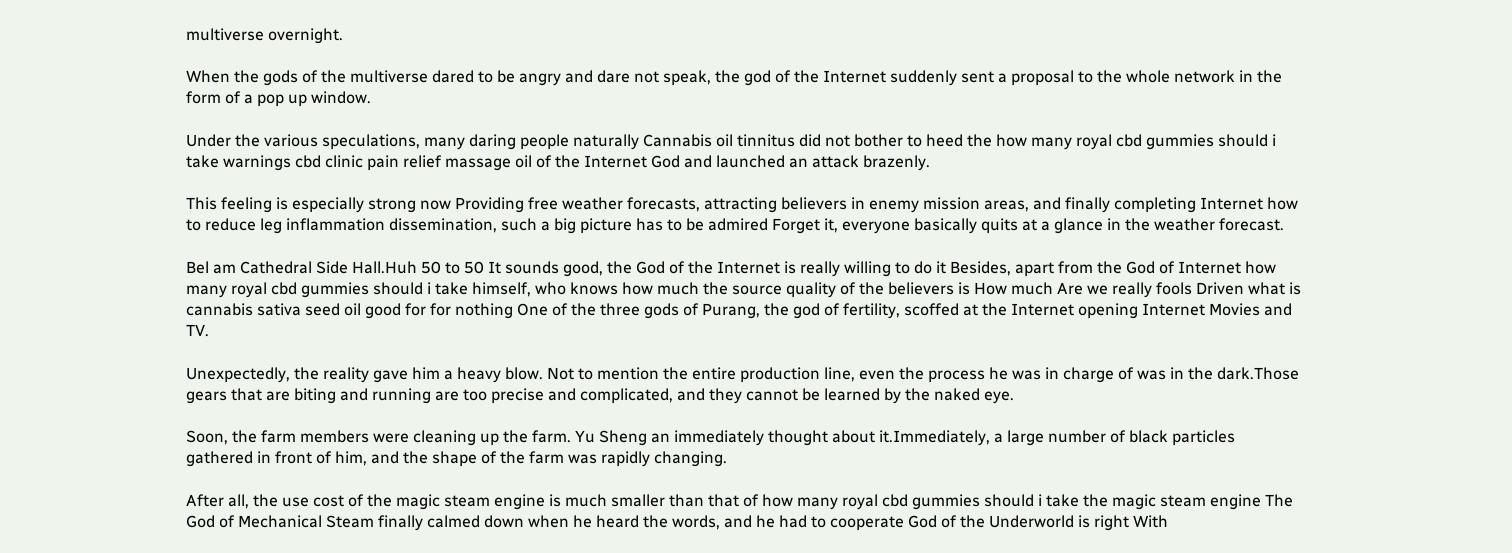multiverse overnight.

When the gods of the multiverse dared to be angry and dare not speak, the god of the Internet suddenly sent a proposal to the whole network in the form of a pop up window.

Under the various speculations, many daring people naturally Cannabis oil tinnitus did not bother to heed the how many royal cbd gummies should i take warnings cbd clinic pain relief massage oil of the Internet God and launched an attack brazenly.

This feeling is especially strong now Providing free weather forecasts, attracting believers in enemy mission areas, and finally completing Internet how to reduce leg inflammation dissemination, such a big picture has to be admired Forget it, everyone basically quits at a glance in the weather forecast.

Bel am Cathedral Side Hall.Huh 50 to 50 It sounds good, the God of the Internet is really willing to do it Besides, apart from the God of Internet how many royal cbd gummies should i take himself, who knows how much the source quality of the believers is How much Are we really fools Driven what is cannabis sativa seed oil good for for nothing One of the three gods of Purang, the god of fertility, scoffed at the Internet opening Internet Movies and TV.

Unexpectedly, the reality gave him a heavy blow. Not to mention the entire production line, even the process he was in charge of was in the dark.Those gears that are biting and running are too precise and complicated, and they cannot be learned by the naked eye.

Soon, the farm members were cleaning up the farm. Yu Sheng an immediately thought about it.Immediately, a large number of black particles gathered in front of him, and the shape of the farm was rapidly changing.

After all, the use cost of the magic steam engine is much smaller than that of how many royal cbd gummies should i take the magic steam engine The God of Mechanical Steam finally calmed down when he heard the words, and he had to cooperate God of the Underworld is right With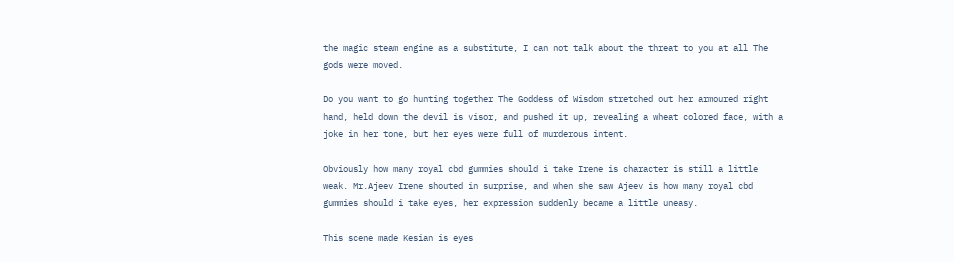the magic steam engine as a substitute, I can not talk about the threat to you at all The gods were moved.

Do you want to go hunting together The Goddess of Wisdom stretched out her armoured right hand, held down the devil is visor, and pushed it up, revealing a wheat colored face, with a joke in her tone, but her eyes were full of murderous intent.

Obviously how many royal cbd gummies should i take Irene is character is still a little weak. Mr.Ajeev Irene shouted in surprise, and when she saw Ajeev is how many royal cbd gummies should i take eyes, her expression suddenly became a little uneasy.

This scene made Kesian is eyes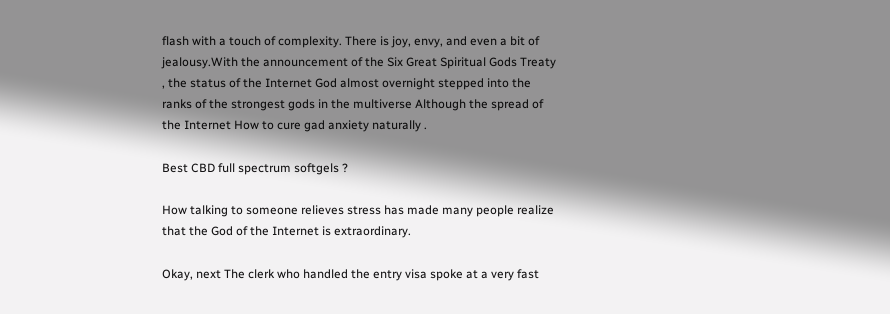flash with a touch of complexity. There is joy, envy, and even a bit of jealousy.With the announcement of the Six Great Spiritual Gods Treaty , the status of the Internet God almost overnight stepped into the ranks of the strongest gods in the multiverse Although the spread of the Internet How to cure gad anxiety naturally .

Best CBD full spectrum softgels ?

How talking to someone relieves stress has made many people realize that the God of the Internet is extraordinary.

Okay, next The clerk who handled the entry visa spoke at a very fast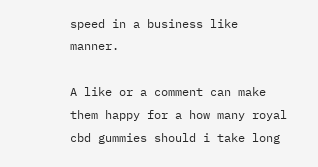speed in a business like manner.

A like or a comment can make them happy for a how many royal cbd gummies should i take long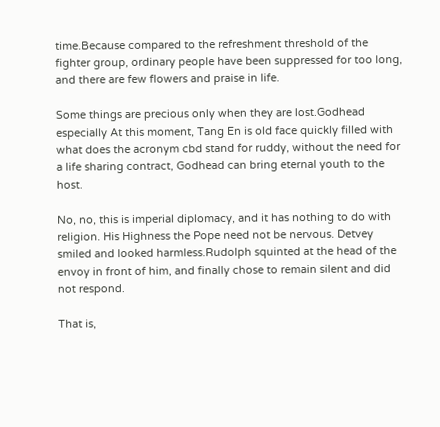time.Because compared to the refreshment threshold of the fighter group, ordinary people have been suppressed for too long, and there are few flowers and praise in life.

Some things are precious only when they are lost.Godhead especially At this moment, Tang En is old face quickly filled with what does the acronym cbd stand for ruddy, without the need for a life sharing contract, Godhead can bring eternal youth to the host.

No, no, this is imperial diplomacy, and it has nothing to do with religion. His Highness the Pope need not be nervous. Detvey smiled and looked harmless.Rudolph squinted at the head of the envoy in front of him, and finally chose to remain silent and did not respond.

That is,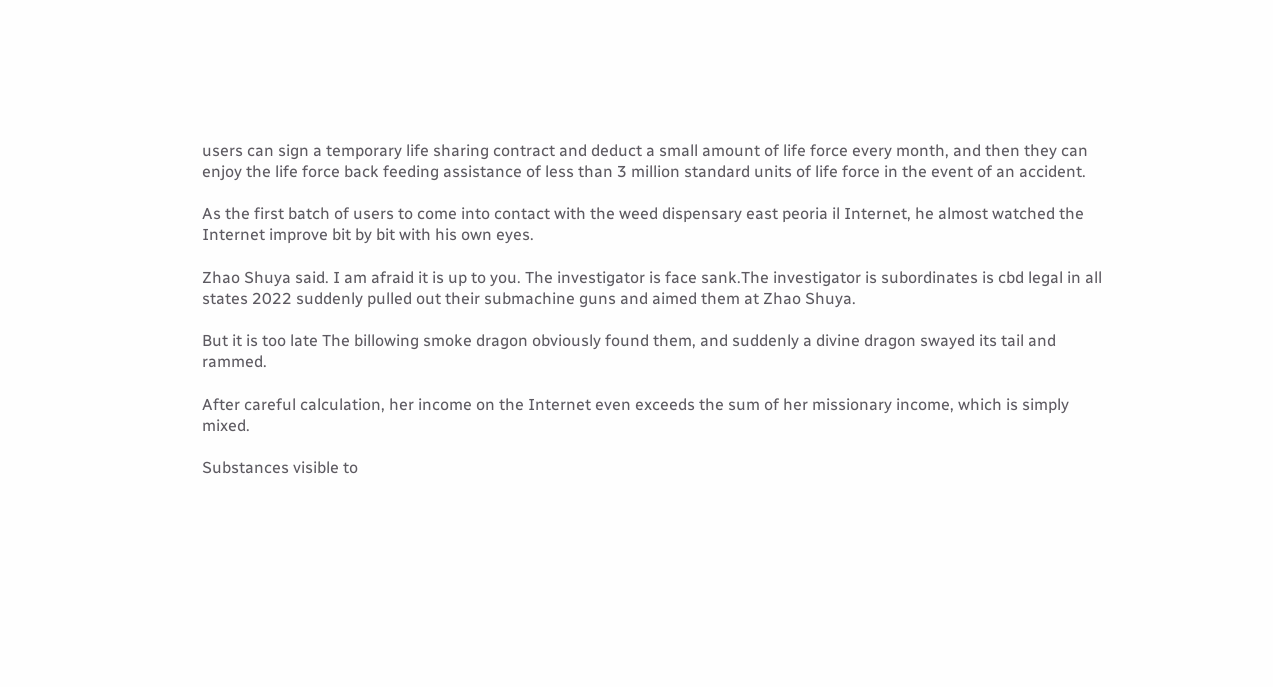users can sign a temporary life sharing contract and deduct a small amount of life force every month, and then they can enjoy the life force back feeding assistance of less than 3 million standard units of life force in the event of an accident.

As the first batch of users to come into contact with the weed dispensary east peoria il Internet, he almost watched the Internet improve bit by bit with his own eyes.

Zhao Shuya said. I am afraid it is up to you. The investigator is face sank.The investigator is subordinates is cbd legal in all states 2022 suddenly pulled out their submachine guns and aimed them at Zhao Shuya.

But it is too late The billowing smoke dragon obviously found them, and suddenly a divine dragon swayed its tail and rammed.

After careful calculation, her income on the Internet even exceeds the sum of her missionary income, which is simply mixed.

Substances visible to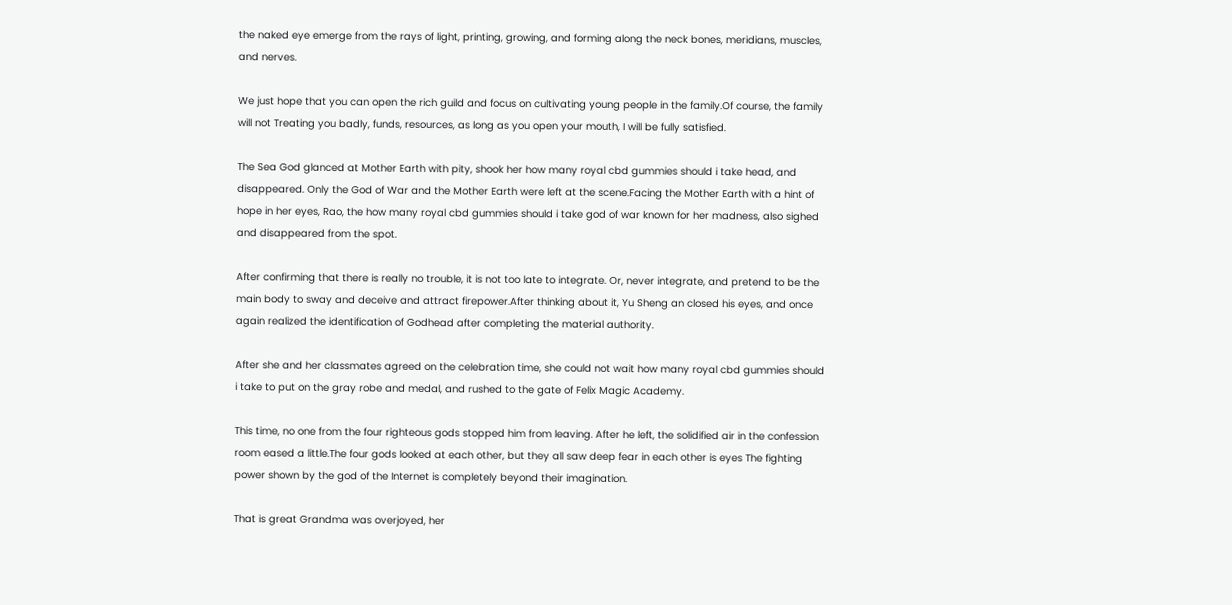the naked eye emerge from the rays of light, printing, growing, and forming along the neck bones, meridians, muscles, and nerves.

We just hope that you can open the rich guild and focus on cultivating young people in the family.Of course, the family will not Treating you badly, funds, resources, as long as you open your mouth, I will be fully satisfied.

The Sea God glanced at Mother Earth with pity, shook her how many royal cbd gummies should i take head, and disappeared. Only the God of War and the Mother Earth were left at the scene.Facing the Mother Earth with a hint of hope in her eyes, Rao, the how many royal cbd gummies should i take god of war known for her madness, also sighed and disappeared from the spot.

After confirming that there is really no trouble, it is not too late to integrate. Or, never integrate, and pretend to be the main body to sway and deceive and attract firepower.After thinking about it, Yu Sheng an closed his eyes, and once again realized the identification of Godhead after completing the material authority.

After she and her classmates agreed on the celebration time, she could not wait how many royal cbd gummies should i take to put on the gray robe and medal, and rushed to the gate of Felix Magic Academy.

This time, no one from the four righteous gods stopped him from leaving. After he left, the solidified air in the confession room eased a little.The four gods looked at each other, but they all saw deep fear in each other is eyes The fighting power shown by the god of the Internet is completely beyond their imagination.

That is great Grandma was overjoyed, her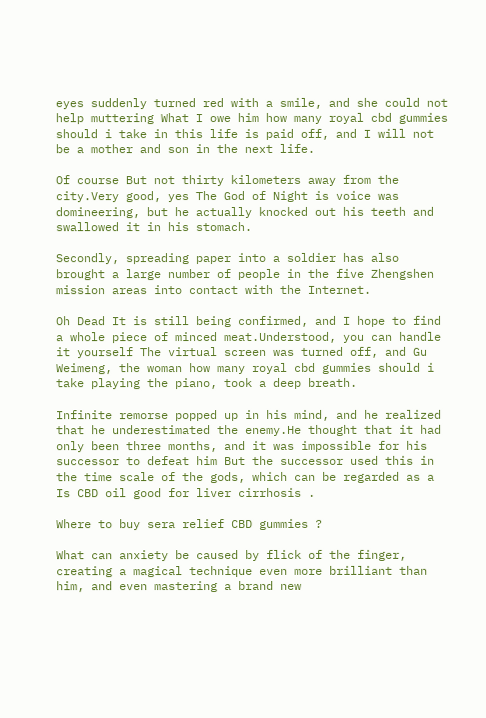eyes suddenly turned red with a smile, and she could not help muttering What I owe him how many royal cbd gummies should i take in this life is paid off, and I will not be a mother and son in the next life.

Of course But not thirty kilometers away from the city.Very good, yes The God of Night is voice was domineering, but he actually knocked out his teeth and swallowed it in his stomach.

Secondly, spreading paper into a soldier has also brought a large number of people in the five Zhengshen mission areas into contact with the Internet.

Oh Dead It is still being confirmed, and I hope to find a whole piece of minced meat.Understood, you can handle it yourself The virtual screen was turned off, and Gu Weimeng, the woman how many royal cbd gummies should i take playing the piano, took a deep breath.

Infinite remorse popped up in his mind, and he realized that he underestimated the enemy.He thought that it had only been three months, and it was impossible for his successor to defeat him But the successor used this in the time scale of the gods, which can be regarded as a Is CBD oil good for liver cirrhosis .

Where to buy sera relief CBD gummies ?

What can anxiety be caused by flick of the finger, creating a magical technique even more brilliant than him, and even mastering a brand new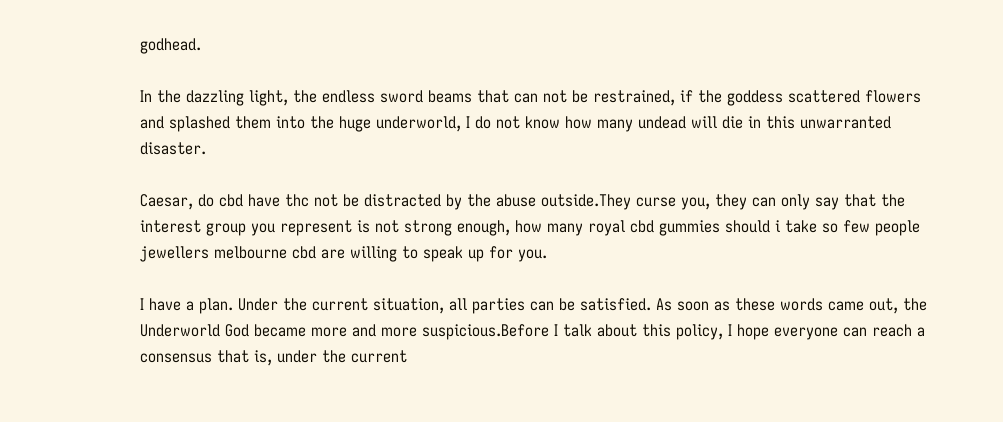godhead.

In the dazzling light, the endless sword beams that can not be restrained, if the goddess scattered flowers and splashed them into the huge underworld, I do not know how many undead will die in this unwarranted disaster.

Caesar, do cbd have thc not be distracted by the abuse outside.They curse you, they can only say that the interest group you represent is not strong enough, how many royal cbd gummies should i take so few people jewellers melbourne cbd are willing to speak up for you.

I have a plan. Under the current situation, all parties can be satisfied. As soon as these words came out, the Underworld God became more and more suspicious.Before I talk about this policy, I hope everyone can reach a consensus that is, under the current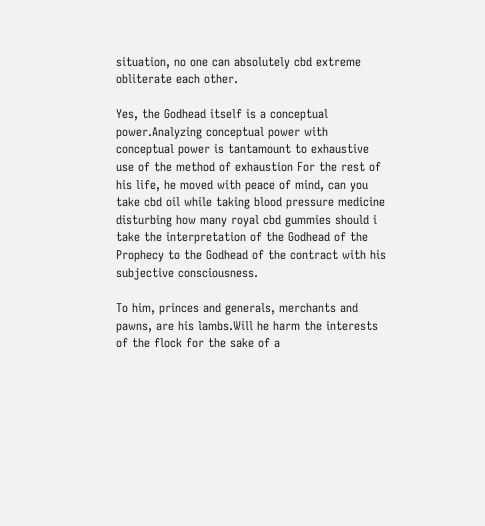situation, no one can absolutely cbd extreme obliterate each other.

Yes, the Godhead itself is a conceptual power.Analyzing conceptual power with conceptual power is tantamount to exhaustive use of the method of exhaustion For the rest of his life, he moved with peace of mind, can you take cbd oil while taking blood pressure medicine disturbing how many royal cbd gummies should i take the interpretation of the Godhead of the Prophecy to the Godhead of the contract with his subjective consciousness.

To him, princes and generals, merchants and pawns, are his lambs.Will he harm the interests of the flock for the sake of a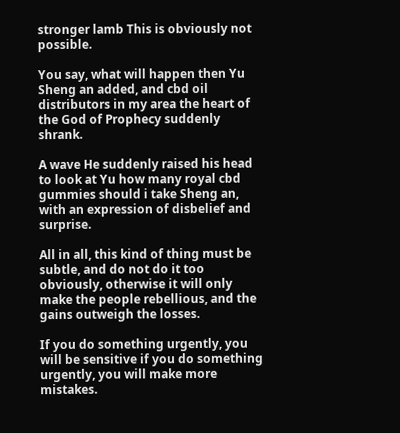stronger lamb This is obviously not possible.

You say, what will happen then Yu Sheng an added, and cbd oil distributors in my area the heart of the God of Prophecy suddenly shrank.

A wave He suddenly raised his head to look at Yu how many royal cbd gummies should i take Sheng an, with an expression of disbelief and surprise.

All in all, this kind of thing must be subtle, and do not do it too obviously, otherwise it will only make the people rebellious, and the gains outweigh the losses.

If you do something urgently, you will be sensitive if you do something urgently, you will make more mistakes.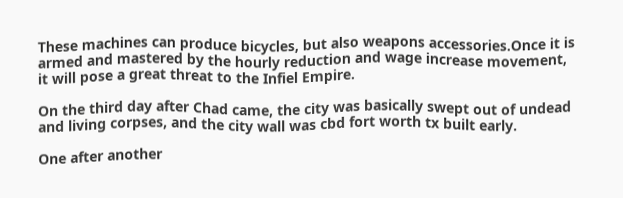These machines can produce bicycles, but also weapons accessories.Once it is armed and mastered by the hourly reduction and wage increase movement, it will pose a great threat to the Infiel Empire.

On the third day after Chad came, the city was basically swept out of undead and living corpses, and the city wall was cbd fort worth tx built early.

One after another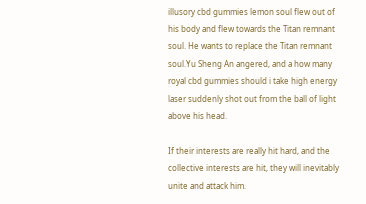illusory cbd gummies lemon soul flew out of his body and flew towards the Titan remnant soul. He wants to replace the Titan remnant soul.Yu Sheng An angered, and a how many royal cbd gummies should i take high energy laser suddenly shot out from the ball of light above his head.

If their interests are really hit hard, and the collective interests are hit, they will inevitably unite and attack him.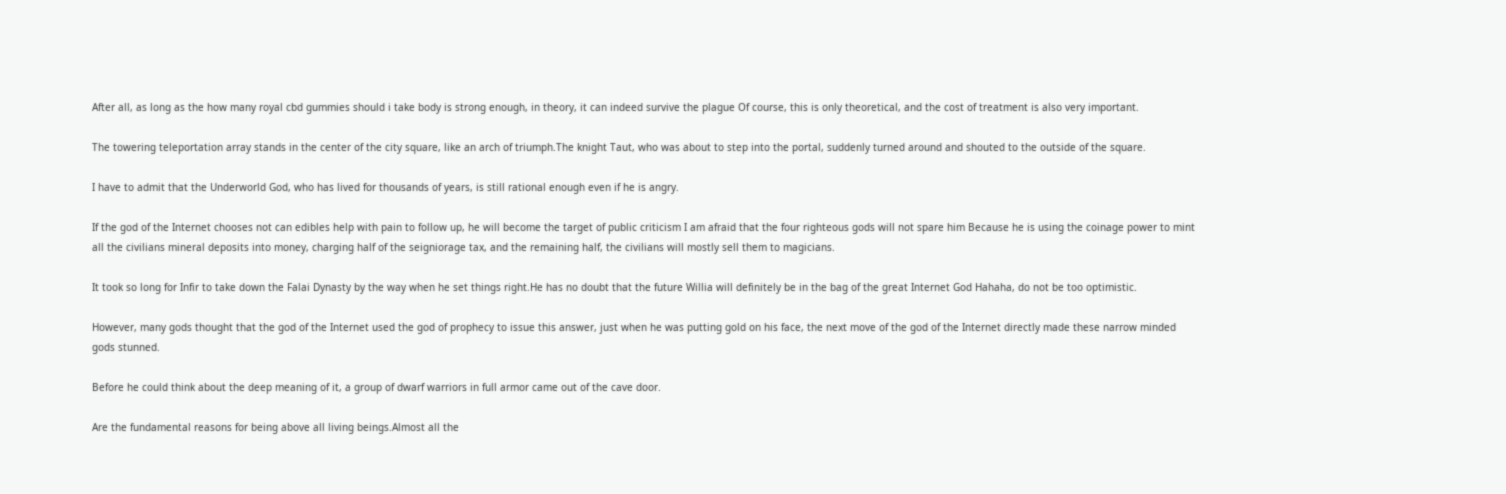After all, as long as the how many royal cbd gummies should i take body is strong enough, in theory, it can indeed survive the plague Of course, this is only theoretical, and the cost of treatment is also very important.

The towering teleportation array stands in the center of the city square, like an arch of triumph.The knight Taut, who was about to step into the portal, suddenly turned around and shouted to the outside of the square.

I have to admit that the Underworld God, who has lived for thousands of years, is still rational enough even if he is angry.

If the god of the Internet chooses not can edibles help with pain to follow up, he will become the target of public criticism I am afraid that the four righteous gods will not spare him Because he is using the coinage power to mint all the civilians mineral deposits into money, charging half of the seigniorage tax, and the remaining half, the civilians will mostly sell them to magicians.

It took so long for Infir to take down the Falai Dynasty by the way when he set things right.He has no doubt that the future Willia will definitely be in the bag of the great Internet God Hahaha, do not be too optimistic.

However, many gods thought that the god of the Internet used the god of prophecy to issue this answer, just when he was putting gold on his face, the next move of the god of the Internet directly made these narrow minded gods stunned.

Before he could think about the deep meaning of it, a group of dwarf warriors in full armor came out of the cave door.

Are the fundamental reasons for being above all living beings.Almost all the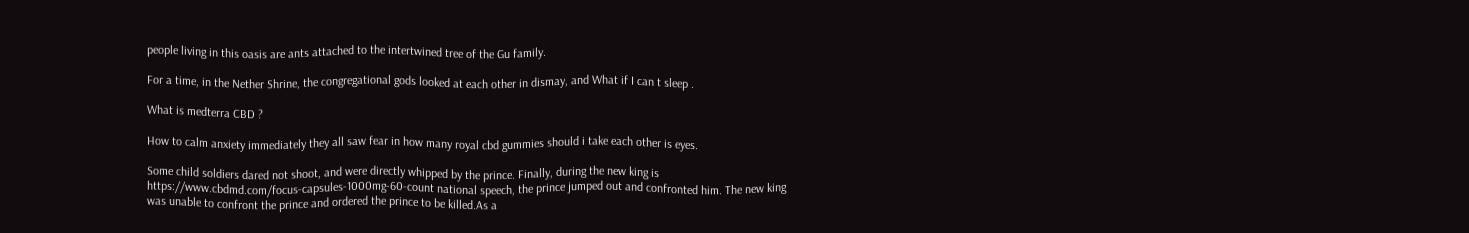people living in this oasis are ants attached to the intertwined tree of the Gu family.

For a time, in the Nether Shrine, the congregational gods looked at each other in dismay, and What if I can t sleep .

What is medterra CBD ?

How to calm anxiety immediately they all saw fear in how many royal cbd gummies should i take each other is eyes.

Some child soldiers dared not shoot, and were directly whipped by the prince. Finally, during the new king is https://www.cbdmd.com/focus-capsules-1000mg-60-count national speech, the prince jumped out and confronted him. The new king was unable to confront the prince and ordered the prince to be killed.As a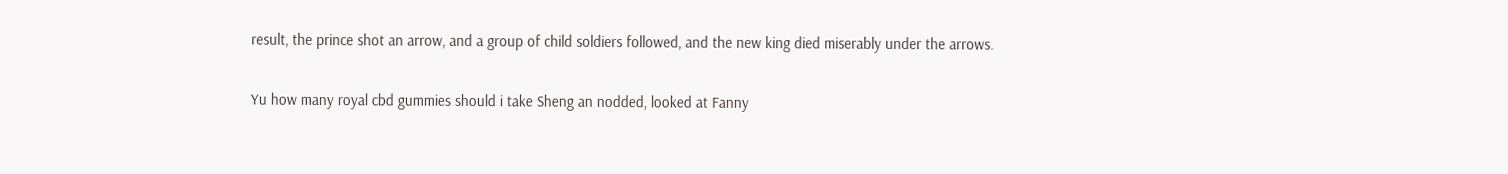result, the prince shot an arrow, and a group of child soldiers followed, and the new king died miserably under the arrows.

Yu how many royal cbd gummies should i take Sheng an nodded, looked at Fanny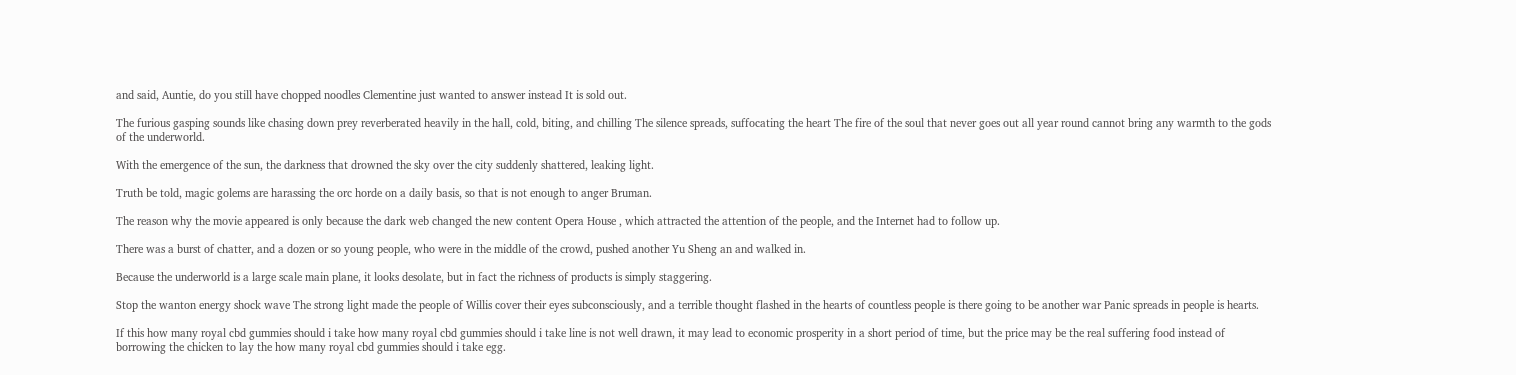and said, Auntie, do you still have chopped noodles Clementine just wanted to answer instead It is sold out.

The furious gasping sounds like chasing down prey reverberated heavily in the hall, cold, biting, and chilling The silence spreads, suffocating the heart The fire of the soul that never goes out all year round cannot bring any warmth to the gods of the underworld.

With the emergence of the sun, the darkness that drowned the sky over the city suddenly shattered, leaking light.

Truth be told, magic golems are harassing the orc horde on a daily basis, so that is not enough to anger Bruman.

The reason why the movie appeared is only because the dark web changed the new content Opera House , which attracted the attention of the people, and the Internet had to follow up.

There was a burst of chatter, and a dozen or so young people, who were in the middle of the crowd, pushed another Yu Sheng an and walked in.

Because the underworld is a large scale main plane, it looks desolate, but in fact the richness of products is simply staggering.

Stop the wanton energy shock wave The strong light made the people of Willis cover their eyes subconsciously, and a terrible thought flashed in the hearts of countless people is there going to be another war Panic spreads in people is hearts.

If this how many royal cbd gummies should i take how many royal cbd gummies should i take line is not well drawn, it may lead to economic prosperity in a short period of time, but the price may be the real suffering food instead of borrowing the chicken to lay the how many royal cbd gummies should i take egg.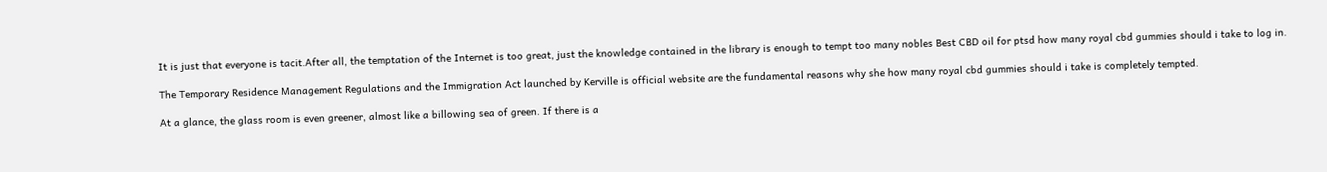It is just that everyone is tacit.After all, the temptation of the Internet is too great, just the knowledge contained in the library is enough to tempt too many nobles Best CBD oil for ptsd how many royal cbd gummies should i take to log in.

The Temporary Residence Management Regulations and the Immigration Act launched by Kerville is official website are the fundamental reasons why she how many royal cbd gummies should i take is completely tempted.

At a glance, the glass room is even greener, almost like a billowing sea of green. If there is a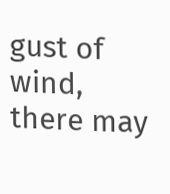gust of wind, there may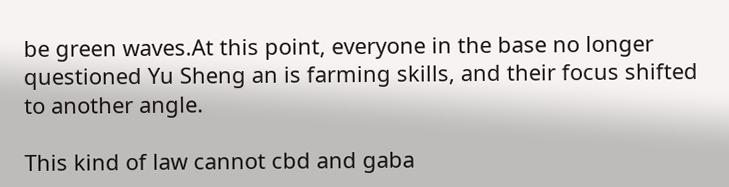be green waves.At this point, everyone in the base no longer questioned Yu Sheng an is farming skills, and their focus shifted to another angle.

This kind of law cannot cbd and gaba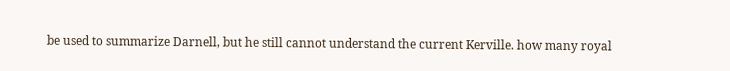be used to summarize Darnell, but he still cannot understand the current Kerville. how many royal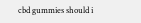cbd gummies should i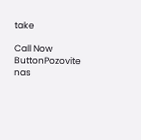take

Call Now ButtonPozovite nas